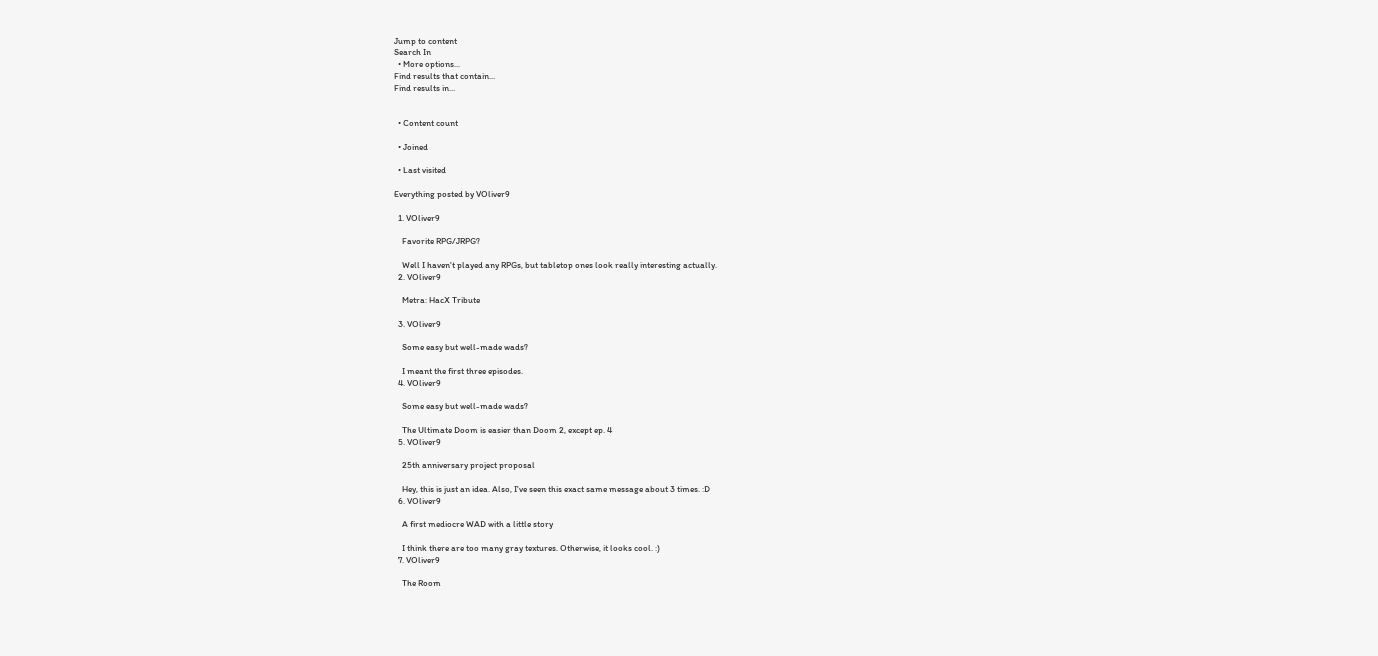Jump to content
Search In
  • More options...
Find results that contain...
Find results in...


  • Content count

  • Joined

  • Last visited

Everything posted by VOliver9

  1. VOliver9

    Favorite RPG/JRPG?

    Well I haven't played any RPGs, but tabletop ones look really interesting actually.
  2. VOliver9

    Metra: HacX Tribute

  3. VOliver9

    Some easy but well-made wads?

    I meant the first three episodes.
  4. VOliver9

    Some easy but well-made wads?

    The Ultimate Doom is easier than Doom 2, except ep. 4
  5. VOliver9

    25th anniversary project proposal

    Hey, this is just an idea. Also, I've seen this exact same message about 3 times. :D
  6. VOliver9

    A first mediocre WAD with a little story

    I think there are too many gray textures. Otherwise, it looks cool. :)
  7. VOliver9

    The Room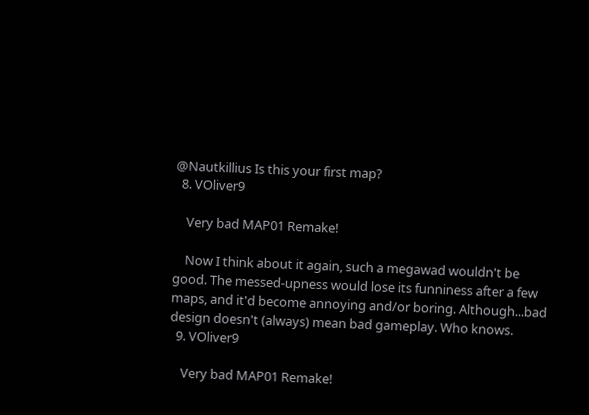@Nautkillius Is this your first map?
  8. VOliver9

    Very bad MAP01 Remake!

    Now I think about it again, such a megawad wouldn't be good. The messed-upness would lose its funniness after a few maps, and it'd become annoying and/or boring. Although...bad design doesn't (always) mean bad gameplay. Who knows.
  9. VOliver9

    Very bad MAP01 Remake!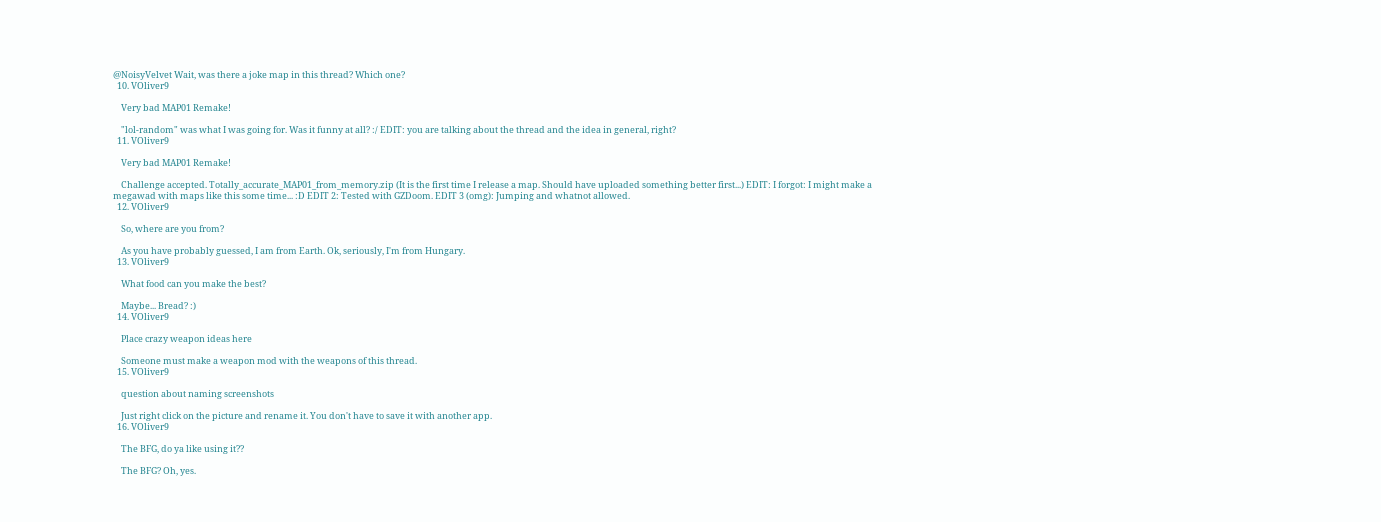@NoisyVelvet Wait, was there a joke map in this thread? Which one?
  10. VOliver9

    Very bad MAP01 Remake!

    "lol-random" was what I was going for. Was it funny at all? :/ EDIT: you are talking about the thread and the idea in general, right?
  11. VOliver9

    Very bad MAP01 Remake!

    Challenge accepted. Totally_accurate_MAP01_from_memory.zip (It is the first time I release a map. Should have uploaded something better first...) EDIT: I forgot: I might make a megawad with maps like this some time... :D EDIT 2: Tested with GZDoom. EDIT 3 (omg): Jumping and whatnot allowed.
  12. VOliver9

    So, where are you from?

    As you have probably guessed, I am from Earth. Ok, seriously, I'm from Hungary.
  13. VOliver9

    What food can you make the best?

    Maybe... Bread? :)
  14. VOliver9

    Place crazy weapon ideas here

    Someone must make a weapon mod with the weapons of this thread.
  15. VOliver9

    question about naming screenshots

    Just right click on the picture and rename it. You don't have to save it with another app.
  16. VOliver9

    The BFG, do ya like using it??

    The BFG? Oh, yes.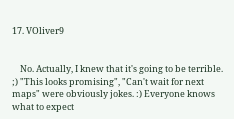17. VOliver9


    No. Actually, I knew that it's going to be terrible. ;) "This looks promising", "Can't wait for next maps" were obviously jokes. :) Everyone knows what to expect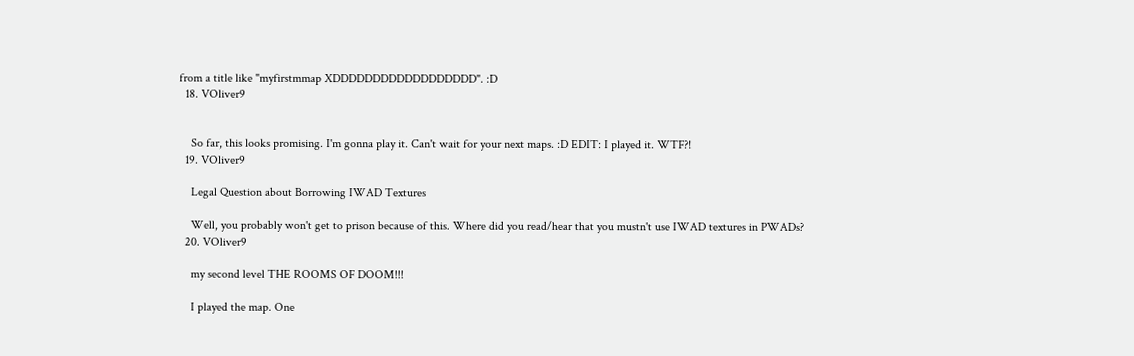from a title like "myfirstmmap XDDDDDDDDDDDDDDDDDD". :D
  18. VOliver9


    So far, this looks promising. I'm gonna play it. Can't wait for your next maps. :D EDIT: I played it. WTF?!
  19. VOliver9

    Legal Question about Borrowing IWAD Textures

    Well, you probably won't get to prison because of this. Where did you read/hear that you mustn't use IWAD textures in PWADs?
  20. VOliver9

    my second level THE ROOMS OF DOOM!!!

    I played the map. One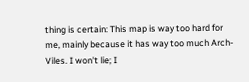thing is certain: This map is way too hard for me, mainly because it has way too much Arch-Viles. I won't lie; I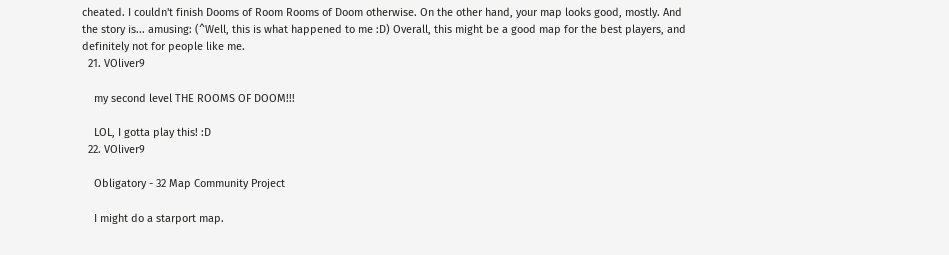cheated. I couldn't finish Dooms of Room Rooms of Doom otherwise. On the other hand, your map looks good, mostly. And the story is... amusing: (^Well, this is what happened to me :D) Overall, this might be a good map for the best players, and definitely not for people like me.
  21. VOliver9

    my second level THE ROOMS OF DOOM!!!

    LOL, I gotta play this! :D
  22. VOliver9

    Obligatory - 32 Map Community Project

    I might do a starport map.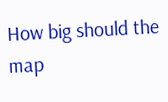How big should the map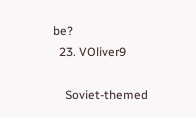be?
  23. VOliver9

    Soviet-themed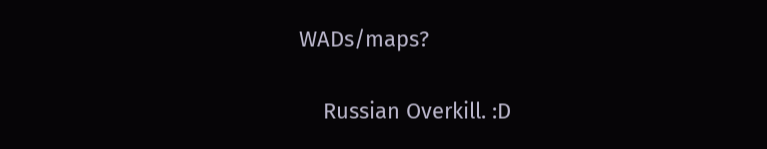WADs/maps?

    Russian Overkill. :D